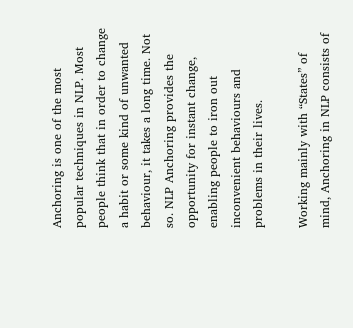Anchoring is one of the most popular techniques in NLP. Most people think that in order to change a habit or some kind of unwanted behaviour, it takes a long time. Not so. NLP Anchoring provides the opportunity for instant change, enabling people to iron out inconvenient behaviours and problems in their lives.

Working mainly with “States” of mind, Anchoring in NLP consists of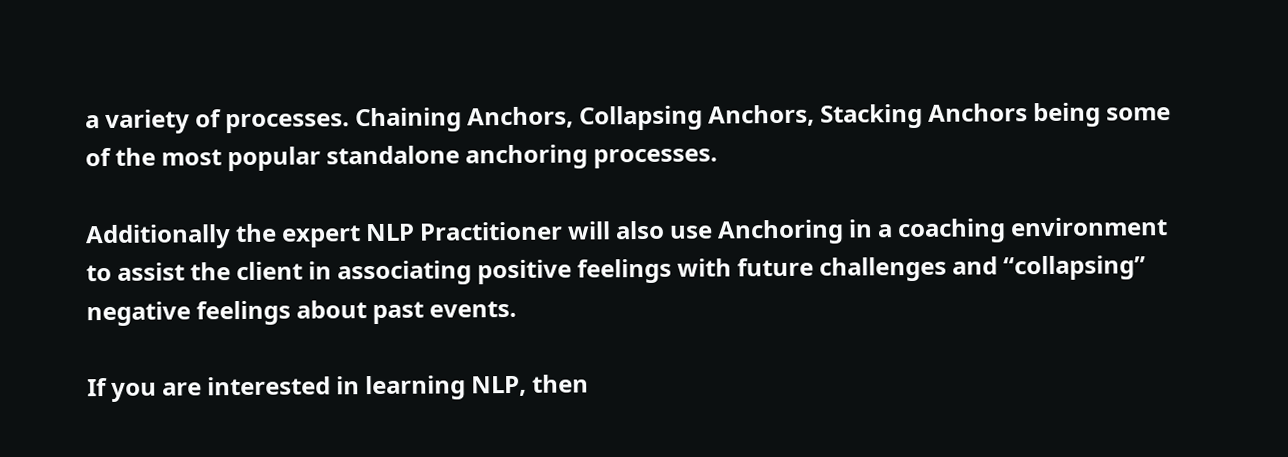a variety of processes. Chaining Anchors, Collapsing Anchors, Stacking Anchors being some of the most popular standalone anchoring processes.

Additionally the expert NLP Practitioner will also use Anchoring in a coaching environment to assist the client in associating positive feelings with future challenges and “collapsing” negative feelings about past events.

If you are interested in learning NLP, then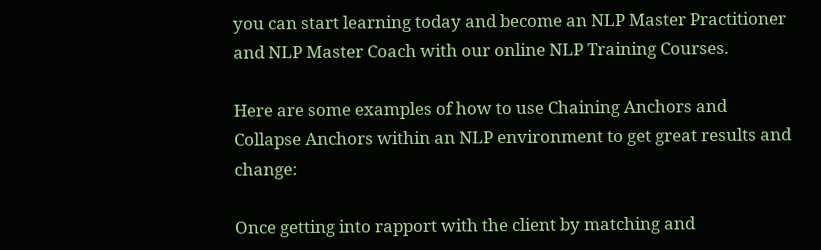you can start learning today and become an NLP Master Practitioner and NLP Master Coach with our online NLP Training Courses.

Here are some examples of how to use Chaining Anchors and Collapse Anchors within an NLP environment to get great results and change:

Once getting into rapport with the client by matching and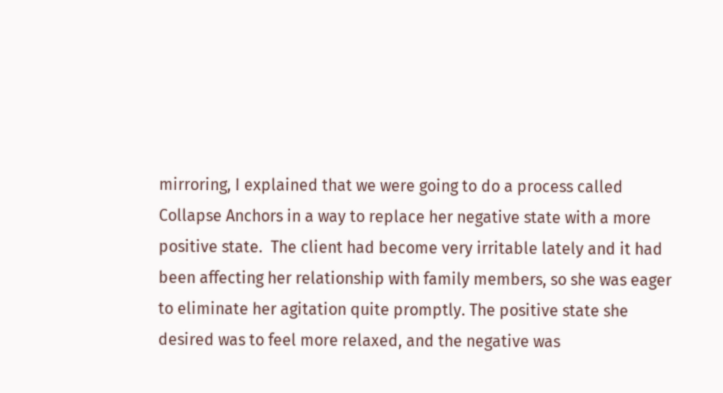mirroring, I explained that we were going to do a process called Collapse Anchors in a way to replace her negative state with a more positive state.  The client had become very irritable lately and it had been affecting her relationship with family members, so she was eager to eliminate her agitation quite promptly. The positive state she desired was to feel more relaxed, and the negative was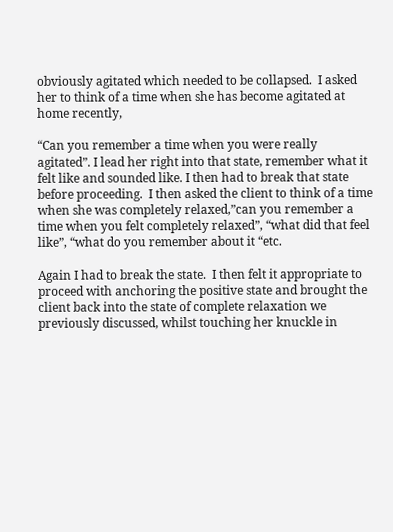obviously agitated which needed to be collapsed.  I asked her to think of a time when she has become agitated at home recently,

“Can you remember a time when you were really agitated”. I lead her right into that state, remember what it felt like and sounded like. I then had to break that state before proceeding.  I then asked the client to think of a time when she was completely relaxed,”can you remember a time when you felt completely relaxed”, “what did that feel like”, “what do you remember about it “etc.

Again I had to break the state.  I then felt it appropriate to proceed with anchoring the positive state and brought the client back into the state of complete relaxation we previously discussed, whilst touching her knuckle in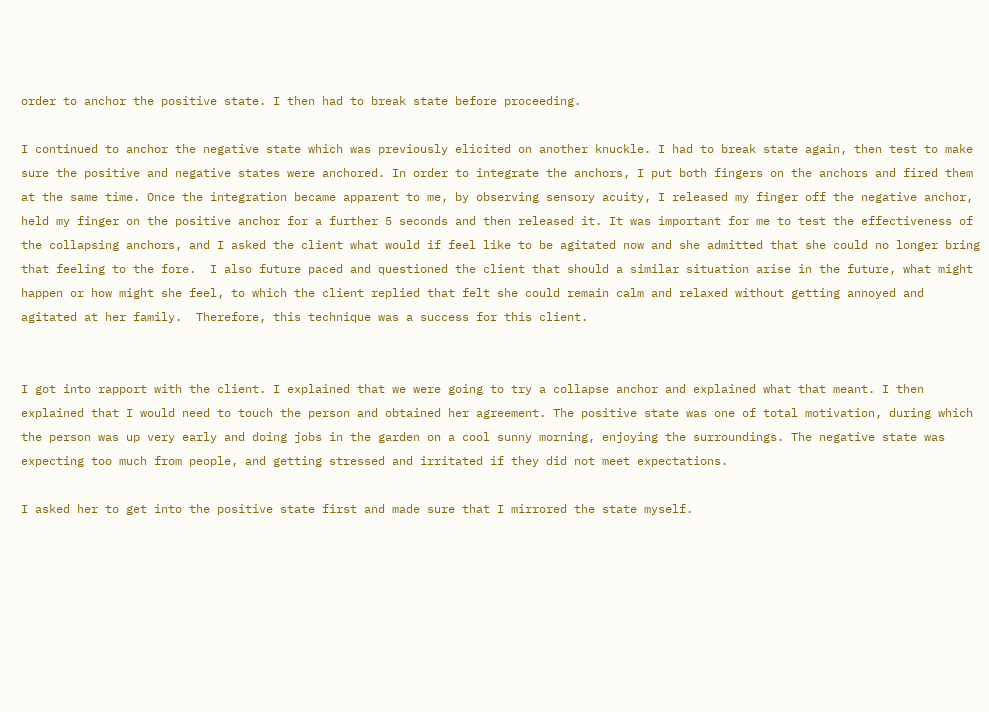order to anchor the positive state. I then had to break state before proceeding.

I continued to anchor the negative state which was previously elicited on another knuckle. I had to break state again, then test to make sure the positive and negative states were anchored. In order to integrate the anchors, I put both fingers on the anchors and fired them at the same time. Once the integration became apparent to me, by observing sensory acuity, I released my finger off the negative anchor, held my finger on the positive anchor for a further 5 seconds and then released it. It was important for me to test the effectiveness of the collapsing anchors, and I asked the client what would if feel like to be agitated now and she admitted that she could no longer bring that feeling to the fore.  I also future paced and questioned the client that should a similar situation arise in the future, what might happen or how might she feel, to which the client replied that felt she could remain calm and relaxed without getting annoyed and agitated at her family.  Therefore, this technique was a success for this client.


I got into rapport with the client. I explained that we were going to try a collapse anchor and explained what that meant. I then explained that I would need to touch the person and obtained her agreement. The positive state was one of total motivation, during which the person was up very early and doing jobs in the garden on a cool sunny morning, enjoying the surroundings. The negative state was expecting too much from people, and getting stressed and irritated if they did not meet expectations.

I asked her to get into the positive state first and made sure that I mirrored the state myself.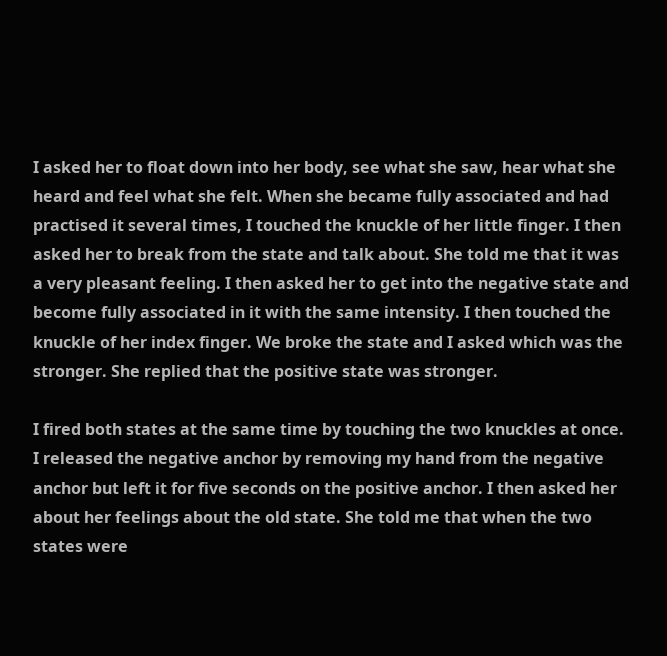I asked her to float down into her body, see what she saw, hear what she heard and feel what she felt. When she became fully associated and had practised it several times, I touched the knuckle of her little finger. I then asked her to break from the state and talk about. She told me that it was a very pleasant feeling. I then asked her to get into the negative state and become fully associated in it with the same intensity. I then touched the knuckle of her index finger. We broke the state and I asked which was the stronger. She replied that the positive state was stronger.

I fired both states at the same time by touching the two knuckles at once. I released the negative anchor by removing my hand from the negative anchor but left it for five seconds on the positive anchor. I then asked her about her feelings about the old state. She told me that when the two states were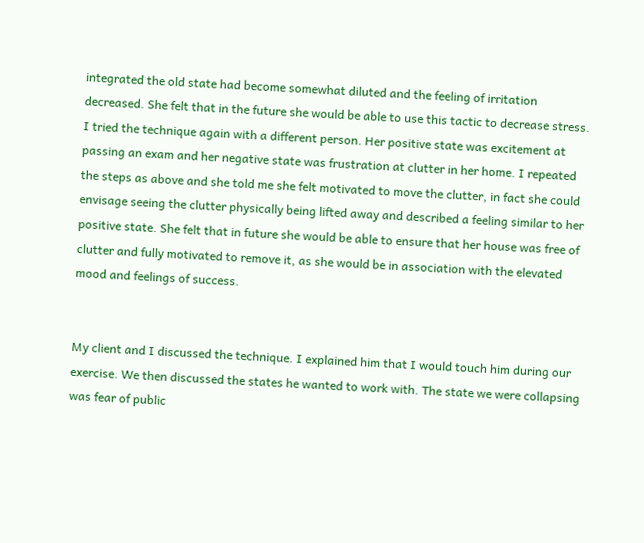integrated the old state had become somewhat diluted and the feeling of irritation decreased. She felt that in the future she would be able to use this tactic to decrease stress. I tried the technique again with a different person. Her positive state was excitement at passing an exam and her negative state was frustration at clutter in her home. I repeated the steps as above and she told me she felt motivated to move the clutter, in fact she could envisage seeing the clutter physically being lifted away and described a feeling similar to her positive state. She felt that in future she would be able to ensure that her house was free of clutter and fully motivated to remove it, as she would be in association with the elevated mood and feelings of success.


My client and I discussed the technique. I explained him that I would touch him during our exercise. We then discussed the states he wanted to work with. The state we were collapsing was fear of public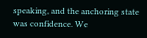speaking, and the anchoring state was confidence. We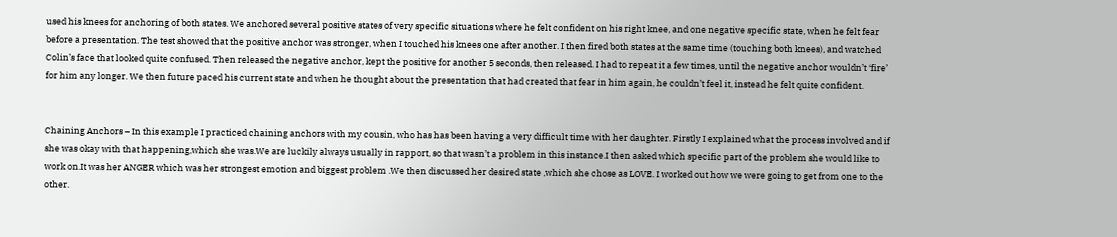used his knees for anchoring of both states. We anchored several positive states of very specific situations where he felt confident on his right knee, and one negative specific state, when he felt fear before a presentation. The test showed that the positive anchor was stronger, when I touched his knees one after another. I then fired both states at the same time (touching both knees), and watched Colin’s face that looked quite confused. Then released the negative anchor, kept the positive for another 5 seconds, then released. I had to repeat it a few times, until the negative anchor wouldn’t ‘fire’ for him any longer. We then future paced his current state and when he thought about the presentation that had created that fear in him again, he couldn’t feel it, instead he felt quite confident.


Chaining Anchors – In this example I practiced chaining anchors with my cousin, who has has been having a very difficult time with her daughter. Firstly I explained what the process involved and if she was okay with that happening,which she was.We are luckily always usually in rapport, so that wasn’t a problem in this instance.I then asked which specific part of the problem she would like to work on.It was her ANGER which was her strongest emotion and biggest problem .We then discussed her desired state ,which she chose as LOVE. I worked out how we were going to get from one to the other.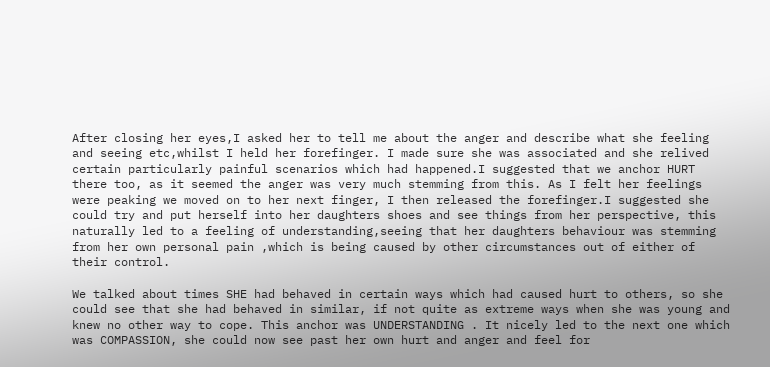After closing her eyes,I asked her to tell me about the anger and describe what she feeling and seeing etc,whilst I held her forefinger. I made sure she was associated and she relived certain particularly painful scenarios which had happened.I suggested that we anchor HURT there too, as it seemed the anger was very much stemming from this. As I felt her feelings were peaking we moved on to her next finger, I then released the forefinger.I suggested she could try and put herself into her daughters shoes and see things from her perspective, this naturally led to a feeling of understanding,seeing that her daughters behaviour was stemming from her own personal pain ,which is being caused by other circumstances out of either of their control.

We talked about times SHE had behaved in certain ways which had caused hurt to others, so she could see that she had behaved in similar, if not quite as extreme ways when she was young and knew no other way to cope. This anchor was UNDERSTANDING . It nicely led to the next one which was COMPASSION, she could now see past her own hurt and anger and feel for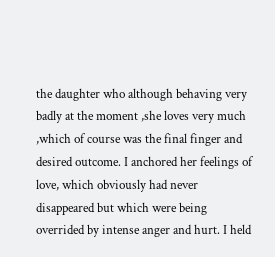the daughter who although behaving very badly at the moment ,she loves very much ,which of course was the final finger and desired outcome. I anchored her feelings of love, which obviously had never disappeared but which were being overrided by intense anger and hurt. I held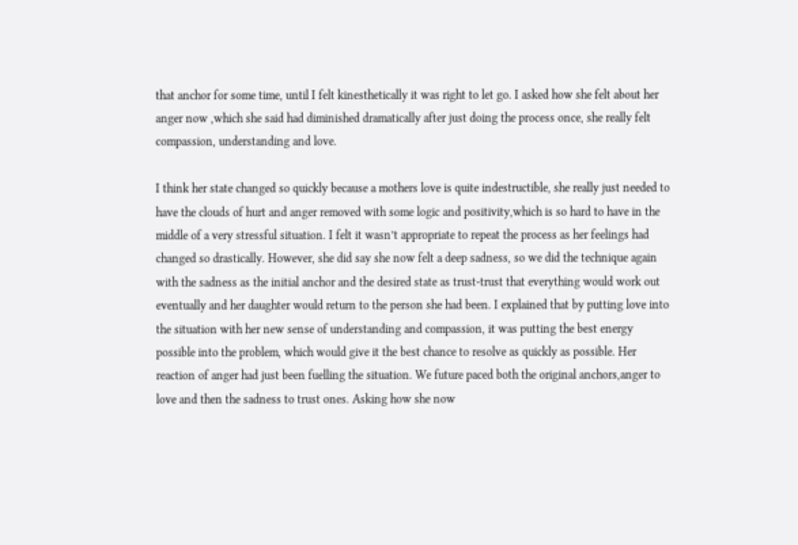that anchor for some time, until I felt kinesthetically it was right to let go. I asked how she felt about her anger now ,which she said had diminished dramatically after just doing the process once, she really felt compassion, understanding and love.

I think her state changed so quickly because a mothers love is quite indestructible, she really just needed to have the clouds of hurt and anger removed with some logic and positivity,which is so hard to have in the middle of a very stressful situation. I felt it wasn’t appropriate to repeat the process as her feelings had changed so drastically. However, she did say she now felt a deep sadness, so we did the technique again with the sadness as the initial anchor and the desired state as trust-trust that everything would work out eventually and her daughter would return to the person she had been. I explained that by putting love into the situation with her new sense of understanding and compassion, it was putting the best energy possible into the problem, which would give it the best chance to resolve as quickly as possible. Her reaction of anger had just been fuelling the situation. We future paced both the original anchors,anger to love and then the sadness to trust ones. Asking how she now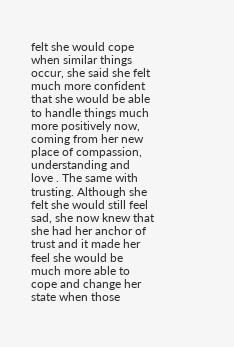felt she would cope when similar things occur, she said she felt much more confident that she would be able to handle things much more positively now, coming from her new place of compassion, understanding and  love . The same with trusting. Although she felt she would still feel sad, she now knew that she had her anchor of trust and it made her feel she would be much more able to cope and change her state when those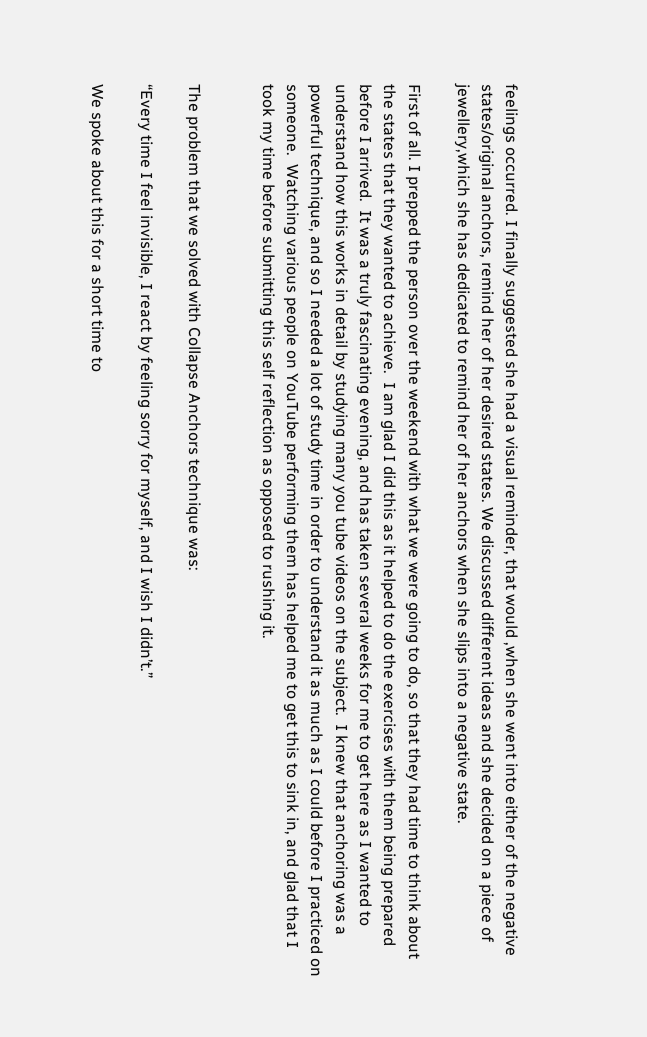feelings occurred. I finally suggested she had a visual reminder, that would ,when she went into either of the negative states/original anchors, remind her of her desired states. We discussed different ideas and she decided on a piece of jewellery,which she has dedicated to remind her of her anchors when she slips into a negative state.

First of all. I prepped the person over the weekend with what we were going to do, so that they had time to think about the states that they wanted to achieve.  I am glad I did this as it helped to do the exercises with them being prepared before I arrived.  It was a truly fascinating evening, and has taken several weeks for me to get here as I wanted to understand how this works in detail by studying many you tube videos on the subject.  I knew that anchoring was a powerful technique, and so I needed a lot of study time in order to understand it as much as I could before I practiced on someone.  Watching various people on YouTube performing them has helped me to get this to sink in, and glad that I took my time before submitting this self reflection as opposed to rushing it.


The problem that we solved with Collapse Anchors technique was:

“Every time I feel invisible, I react by feeling sorry for myself, and I wish I didn’t.”

We spoke about this for a short time to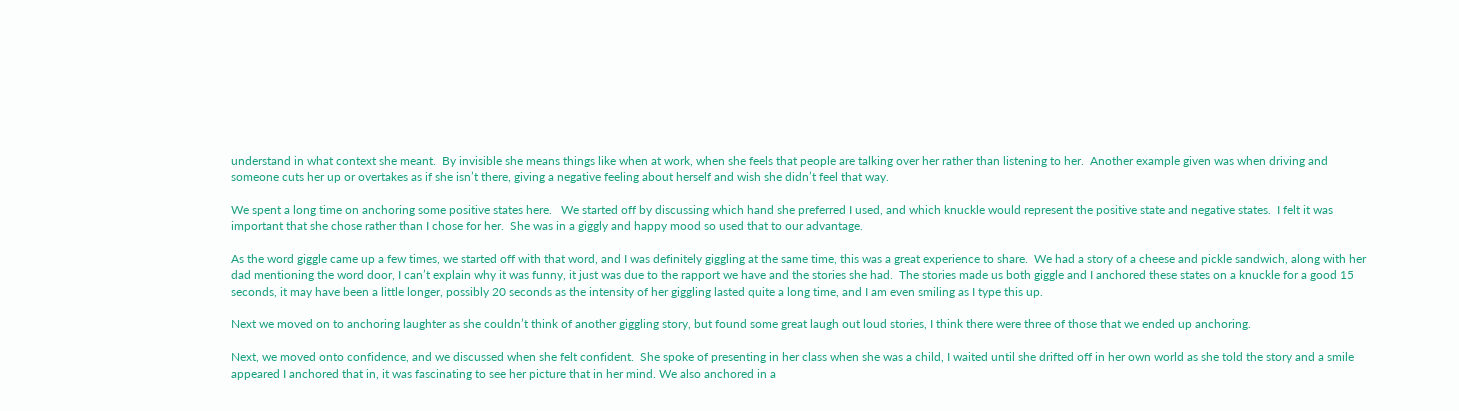understand in what context she meant.  By invisible she means things like when at work, when she feels that people are talking over her rather than listening to her.  Another example given was when driving and someone cuts her up or overtakes as if she isn’t there, giving a negative feeling about herself and wish she didn’t feel that way.

We spent a long time on anchoring some positive states here.   We started off by discussing which hand she preferred I used, and which knuckle would represent the positive state and negative states.  I felt it was important that she chose rather than I chose for her.  She was in a giggly and happy mood so used that to our advantage.

As the word giggle came up a few times, we started off with that word, and I was definitely giggling at the same time, this was a great experience to share.  We had a story of a cheese and pickle sandwich, along with her dad mentioning the word door, I can’t explain why it was funny, it just was due to the rapport we have and the stories she had.  The stories made us both giggle and I anchored these states on a knuckle for a good 15 seconds, it may have been a little longer, possibly 20 seconds as the intensity of her giggling lasted quite a long time, and I am even smiling as I type this up.

Next we moved on to anchoring laughter as she couldn’t think of another giggling story, but found some great laugh out loud stories, I think there were three of those that we ended up anchoring.

Next, we moved onto confidence, and we discussed when she felt confident.  She spoke of presenting in her class when she was a child, I waited until she drifted off in her own world as she told the story and a smile appeared I anchored that in, it was fascinating to see her picture that in her mind. We also anchored in a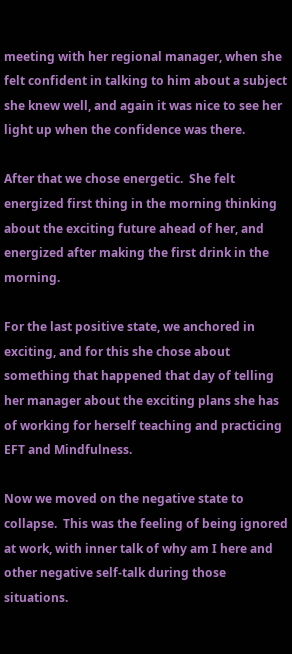meeting with her regional manager, when she felt confident in talking to him about a subject she knew well, and again it was nice to see her light up when the confidence was there.

After that we chose energetic.  She felt energized first thing in the morning thinking about the exciting future ahead of her, and energized after making the first drink in the morning.

For the last positive state, we anchored in exciting, and for this she chose about something that happened that day of telling her manager about the exciting plans she has of working for herself teaching and practicing EFT and Mindfulness.

Now we moved on the negative state to collapse.  This was the feeling of being ignored at work, with inner talk of why am I here and other negative self-talk during those situations.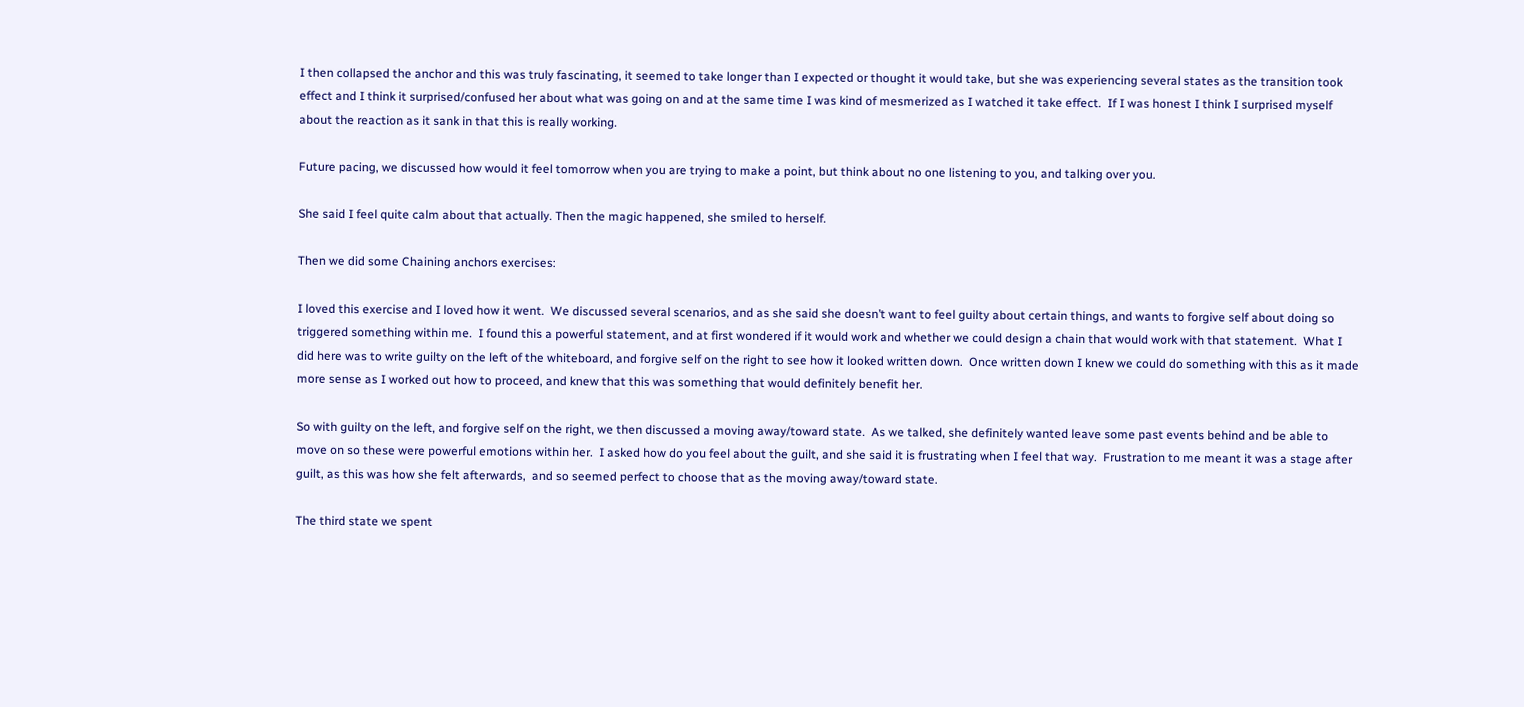I then collapsed the anchor and this was truly fascinating, it seemed to take longer than I expected or thought it would take, but she was experiencing several states as the transition took effect and I think it surprised/confused her about what was going on and at the same time I was kind of mesmerized as I watched it take effect.  If I was honest I think I surprised myself about the reaction as it sank in that this is really working.

Future pacing, we discussed how would it feel tomorrow when you are trying to make a point, but think about no one listening to you, and talking over you.

She said I feel quite calm about that actually. Then the magic happened, she smiled to herself.

Then we did some Chaining anchors exercises:

I loved this exercise and I loved how it went.  We discussed several scenarios, and as she said she doesn’t want to feel guilty about certain things, and wants to forgive self about doing so triggered something within me.  I found this a powerful statement, and at first wondered if it would work and whether we could design a chain that would work with that statement.  What I did here was to write guilty on the left of the whiteboard, and forgive self on the right to see how it looked written down.  Once written down I knew we could do something with this as it made more sense as I worked out how to proceed, and knew that this was something that would definitely benefit her.

So with guilty on the left, and forgive self on the right, we then discussed a moving away/toward state.  As we talked, she definitely wanted leave some past events behind and be able to move on so these were powerful emotions within her.  I asked how do you feel about the guilt, and she said it is frustrating when I feel that way.  Frustration to me meant it was a stage after guilt, as this was how she felt afterwards,  and so seemed perfect to choose that as the moving away/toward state.

The third state we spent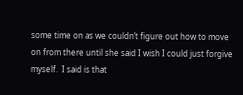some time on as we couldn’t figure out how to move on from there until she said I wish I could just forgive myself.  I said is that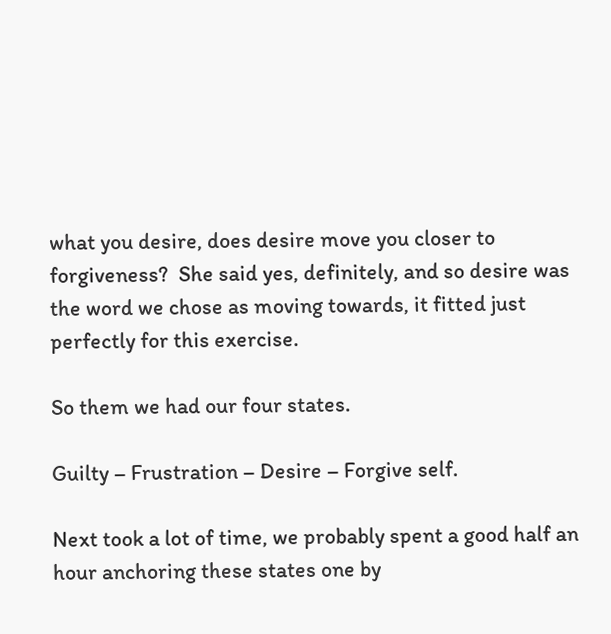what you desire, does desire move you closer to forgiveness?  She said yes, definitely, and so desire was the word we chose as moving towards, it fitted just perfectly for this exercise.

So them we had our four states.

Guilty – Frustration – Desire – Forgive self.

Next took a lot of time, we probably spent a good half an hour anchoring these states one by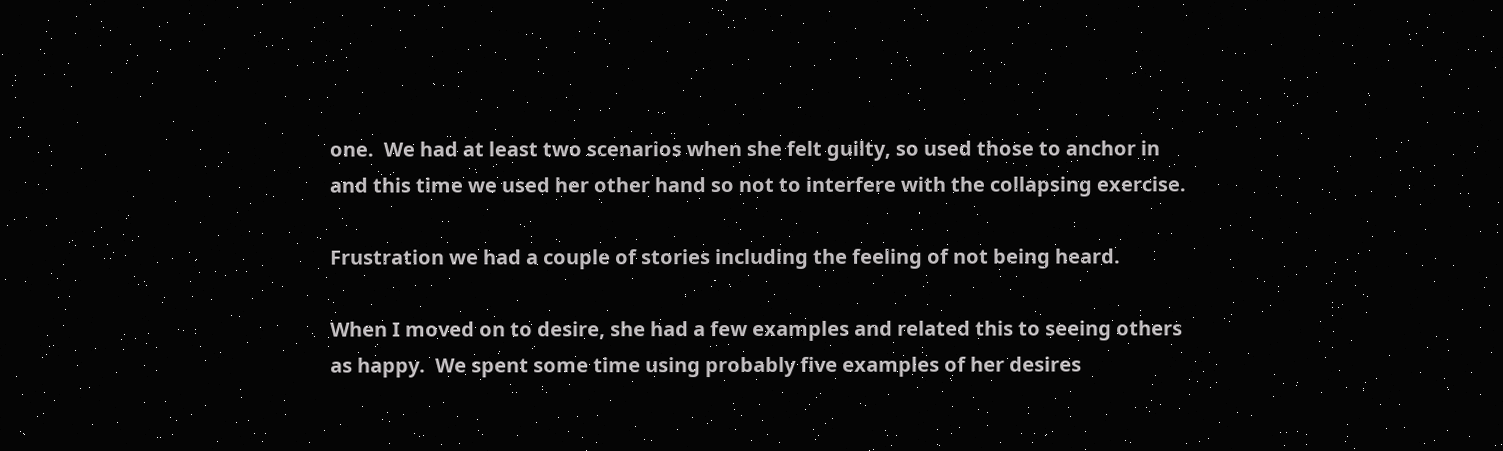one.  We had at least two scenarios when she felt guilty, so used those to anchor in and this time we used her other hand so not to interfere with the collapsing exercise.

Frustration we had a couple of stories including the feeling of not being heard.

When I moved on to desire, she had a few examples and related this to seeing others as happy.  We spent some time using probably five examples of her desires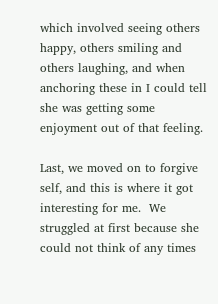which involved seeing others happy, others smiling and others laughing, and when anchoring these in I could tell she was getting some enjoyment out of that feeling.

Last, we moved on to forgive self, and this is where it got interesting for me.  We struggled at first because she could not think of any times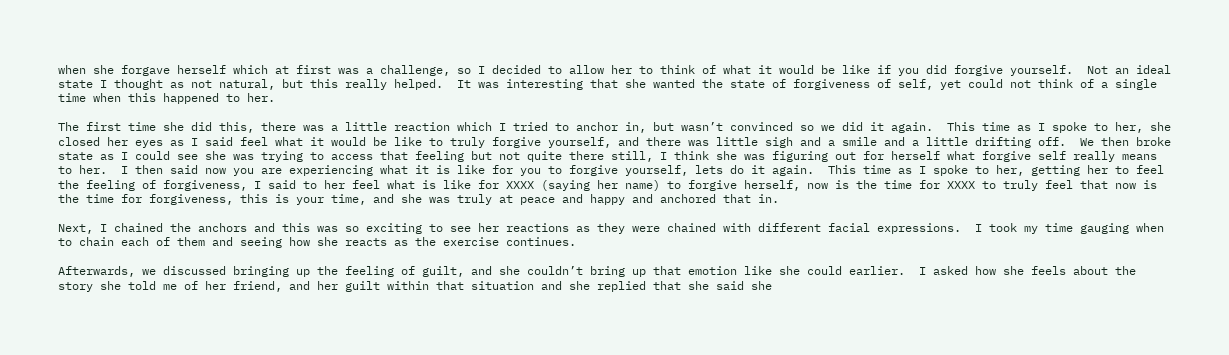when she forgave herself which at first was a challenge, so I decided to allow her to think of what it would be like if you did forgive yourself.  Not an ideal state I thought as not natural, but this really helped.  It was interesting that she wanted the state of forgiveness of self, yet could not think of a single time when this happened to her.

The first time she did this, there was a little reaction which I tried to anchor in, but wasn’t convinced so we did it again.  This time as I spoke to her, she closed her eyes as I said feel what it would be like to truly forgive yourself, and there was little sigh and a smile and a little drifting off.  We then broke state as I could see she was trying to access that feeling but not quite there still, I think she was figuring out for herself what forgive self really means to her.  I then said now you are experiencing what it is like for you to forgive yourself, lets do it again.  This time as I spoke to her, getting her to feel the feeling of forgiveness, I said to her feel what is like for XXXX (saying her name) to forgive herself, now is the time for XXXX to truly feel that now is the time for forgiveness, this is your time, and she was truly at peace and happy and anchored that in.

Next, I chained the anchors and this was so exciting to see her reactions as they were chained with different facial expressions.  I took my time gauging when to chain each of them and seeing how she reacts as the exercise continues.

Afterwards, we discussed bringing up the feeling of guilt, and she couldn’t bring up that emotion like she could earlier.  I asked how she feels about the story she told me of her friend, and her guilt within that situation and she replied that she said she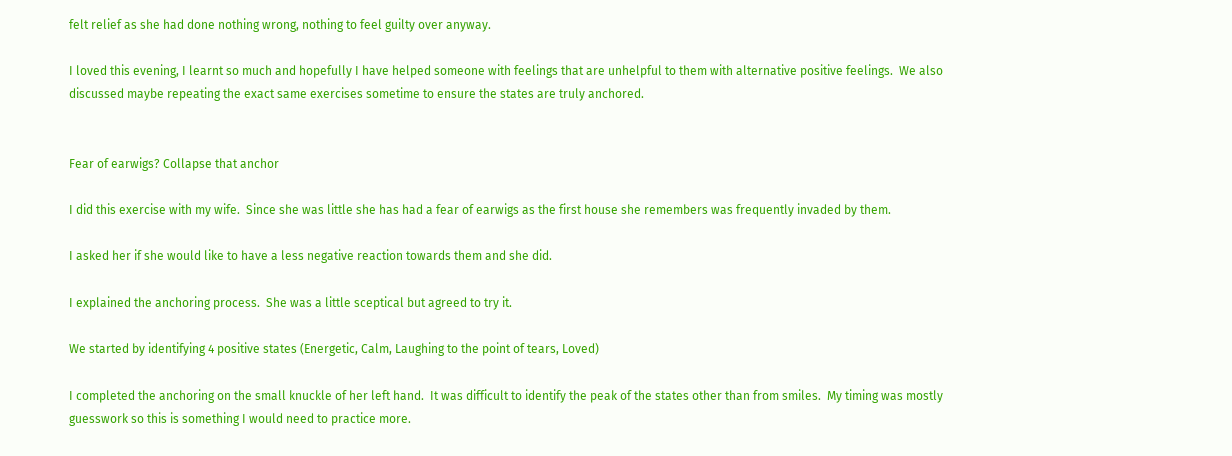felt relief as she had done nothing wrong, nothing to feel guilty over anyway.

I loved this evening, I learnt so much and hopefully I have helped someone with feelings that are unhelpful to them with alternative positive feelings.  We also discussed maybe repeating the exact same exercises sometime to ensure the states are truly anchored.


Fear of earwigs? Collapse that anchor

I did this exercise with my wife.  Since she was little she has had a fear of earwigs as the first house she remembers was frequently invaded by them.

I asked her if she would like to have a less negative reaction towards them and she did.

I explained the anchoring process.  She was a little sceptical but agreed to try it.

We started by identifying 4 positive states (Energetic, Calm, Laughing to the point of tears, Loved)

I completed the anchoring on the small knuckle of her left hand.  It was difficult to identify the peak of the states other than from smiles.  My timing was mostly guesswork so this is something I would need to practice more.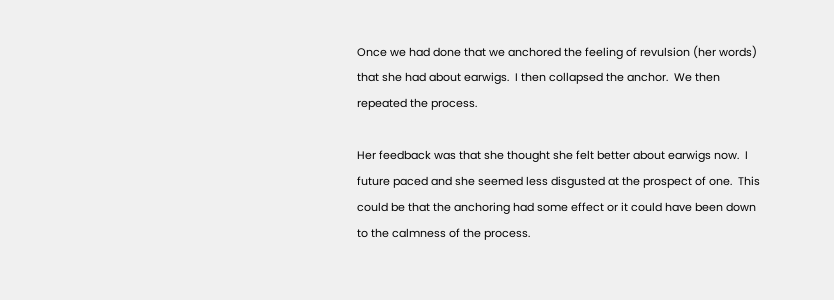Once we had done that we anchored the feeling of revulsion (her words) that she had about earwigs.  I then collapsed the anchor.  We then repeated the process.

Her feedback was that she thought she felt better about earwigs now.  I future paced and she seemed less disgusted at the prospect of one.  This could be that the anchoring had some effect or it could have been down to the calmness of the process.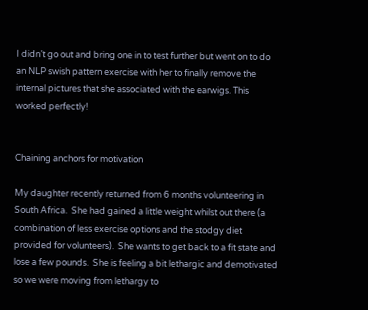I didn’t go out and bring one in to test further but went on to do an NLP swish pattern exercise with her to finally remove the internal pictures that she associated with the earwigs. This worked perfectly!


Chaining anchors for motivation

My daughter recently returned from 6 months volunteering in South Africa.  She had gained a little weight whilst out there (a combination of less exercise options and the stodgy diet provided for volunteers).  She wants to get back to a fit state and lose a few pounds.  She is feeling a bit lethargic and demotivated so we were moving from lethargy to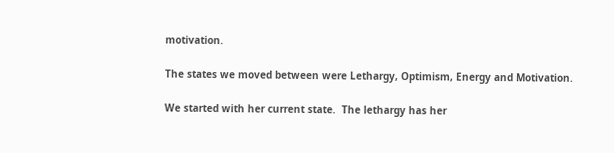motivation.

The states we moved between were Lethargy, Optimism, Energy and Motivation.

We started with her current state.  The lethargy has her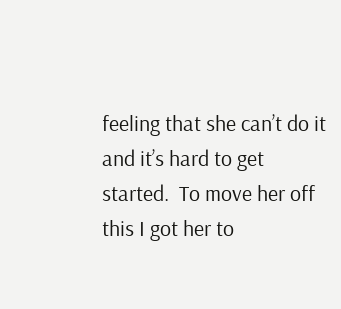feeling that she can’t do it and it’s hard to get started.  To move her off this I got her to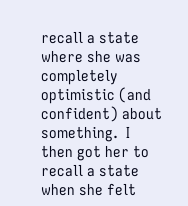recall a state where she was completely optimistic (and confident) about something.  I then got her to recall a state when she felt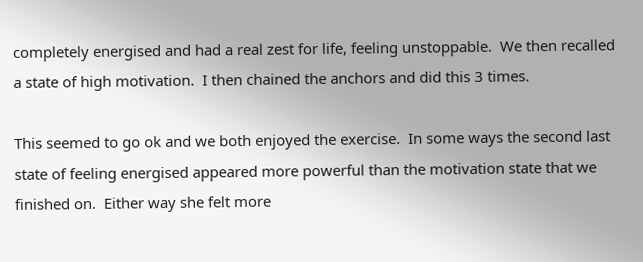completely energised and had a real zest for life, feeling unstoppable.  We then recalled a state of high motivation.  I then chained the anchors and did this 3 times.

This seemed to go ok and we both enjoyed the exercise.  In some ways the second last state of feeling energised appeared more powerful than the motivation state that we finished on.  Either way she felt more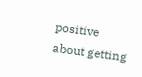positive about getting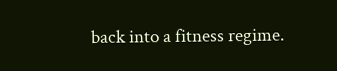back into a fitness regime.